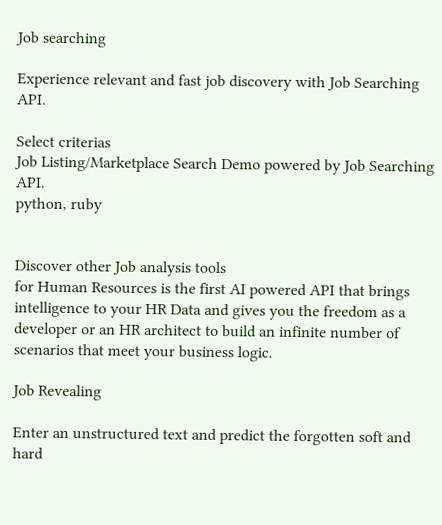Job searching

Experience relevant and fast job discovery with Job Searching API.

Select criterias
Job Listing/Marketplace Search Demo powered by Job Searching API.
python, ruby


Discover other Job analysis tools
for Human Resources is the first AI powered API that brings intelligence to your HR Data and gives you the freedom as a developer or an HR architect to build an infinite number of scenarios that meet your business logic.

Job Revealing

Enter an unstructured text and predict the forgotten soft and hard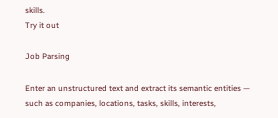skills.
Try it out

Job Parsing

Enter an unstructured text and extract its semantic entities — such as companies, locations, tasks, skills, interests,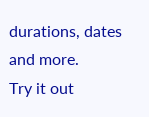durations, dates and more.
Try it out